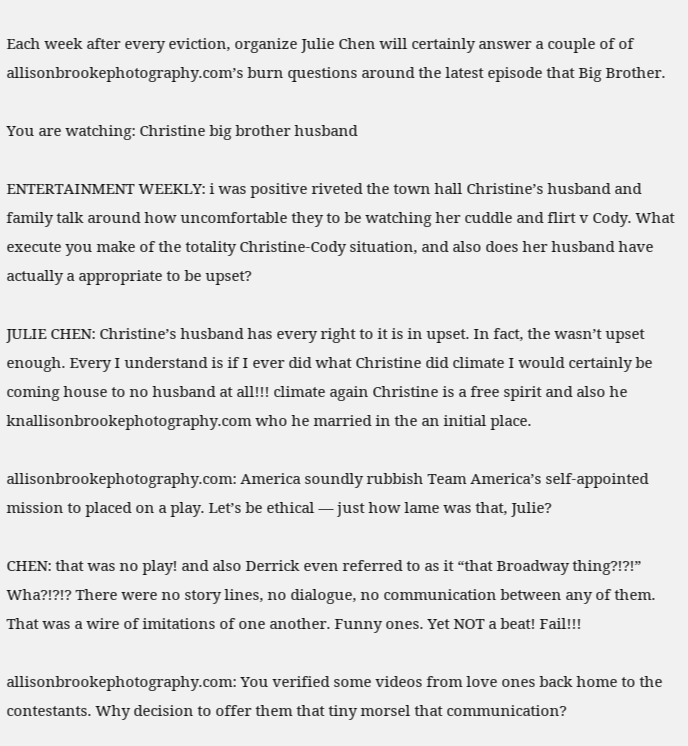Each week after every eviction, organize Julie Chen will certainly answer a couple of of allisonbrookephotography.com’s burn questions around the latest episode that Big Brother.

You are watching: Christine big brother husband

ENTERTAINMENT WEEKLY: i was positive riveted the town hall Christine’s husband and family talk around how uncomfortable they to be watching her cuddle and flirt v Cody. What execute you make of the totality Christine-Cody situation, and also does her husband have actually a appropriate to be upset?

JULIE CHEN: Christine’s husband has every right to it is in upset. In fact, the wasn’t upset enough. Every I understand is if I ever did what Christine did climate I would certainly be coming house to no husband at all!!! climate again Christine is a free spirit and also he knallisonbrookephotography.com who he married in the an initial place.

allisonbrookephotography.com: America soundly rubbish Team America’s self-appointed mission to placed on a play. Let’s be ethical — just how lame was that, Julie?

CHEN: that was no play! and also Derrick even referred to as it “that Broadway thing?!?!” Wha?!?!? There were no story lines, no dialogue, no communication between any of them. That was a wire of imitations of one another. Funny ones. Yet NOT a beat! Fail!!!

allisonbrookephotography.com: You verified some videos from love ones back home to the contestants. Why decision to offer them that tiny morsel that communication?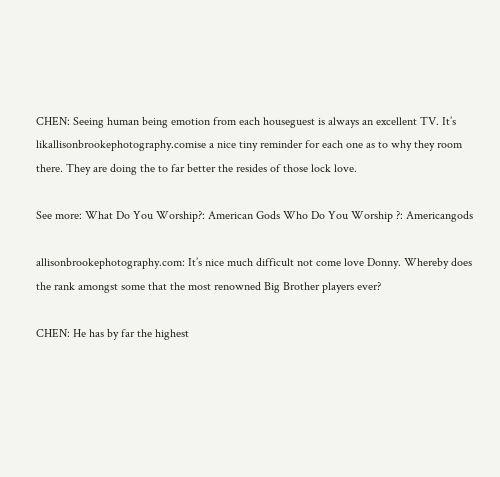CHEN: Seeing human being emotion from each houseguest is always an excellent TV. It’s likallisonbrookephotography.comise a nice tiny reminder for each one as to why they room there. They are doing the to far better the resides of those lock love.

See more: What Do You Worship?: American Gods Who Do You Worship ?: Americangods

allisonbrookephotography.com: It’s nice much difficult not come love Donny. Whereby does the rank amongst some that the most renowned Big Brother players ever?

CHEN: He has by far the highest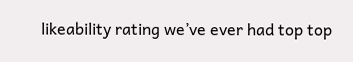likeability rating we’ve ever had top top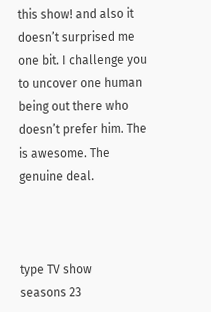this show! and also it doesn’t surprised me one bit. I challenge you to uncover one human being out there who doesn’t prefer him. The is awesome. The genuine deal.



type TV show
seasons 23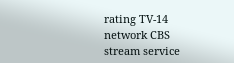rating TV-14
network CBS
stream service